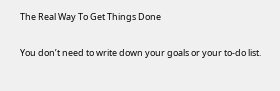The Real Way To Get Things Done

You don’t need to write down your goals or your to-do list.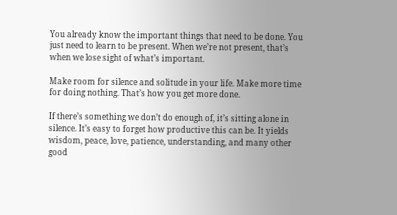You already know the important things that need to be done. You just need to learn to be present. When we’re not present, that’s when we lose sight of what’s important.

Make room for silence and solitude in your life. Make more time for doing nothing. That’s how you get more done.

If there’s something we don’t do enough of, it’s sitting alone in silence. It’s easy to forget how productive this can be. It yields wisdom, peace, love, patience, understanding, and many other good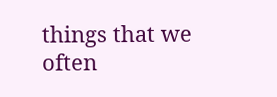things that we often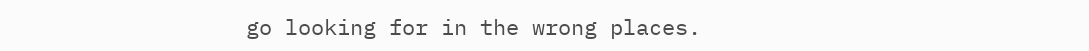go looking for in the wrong places.